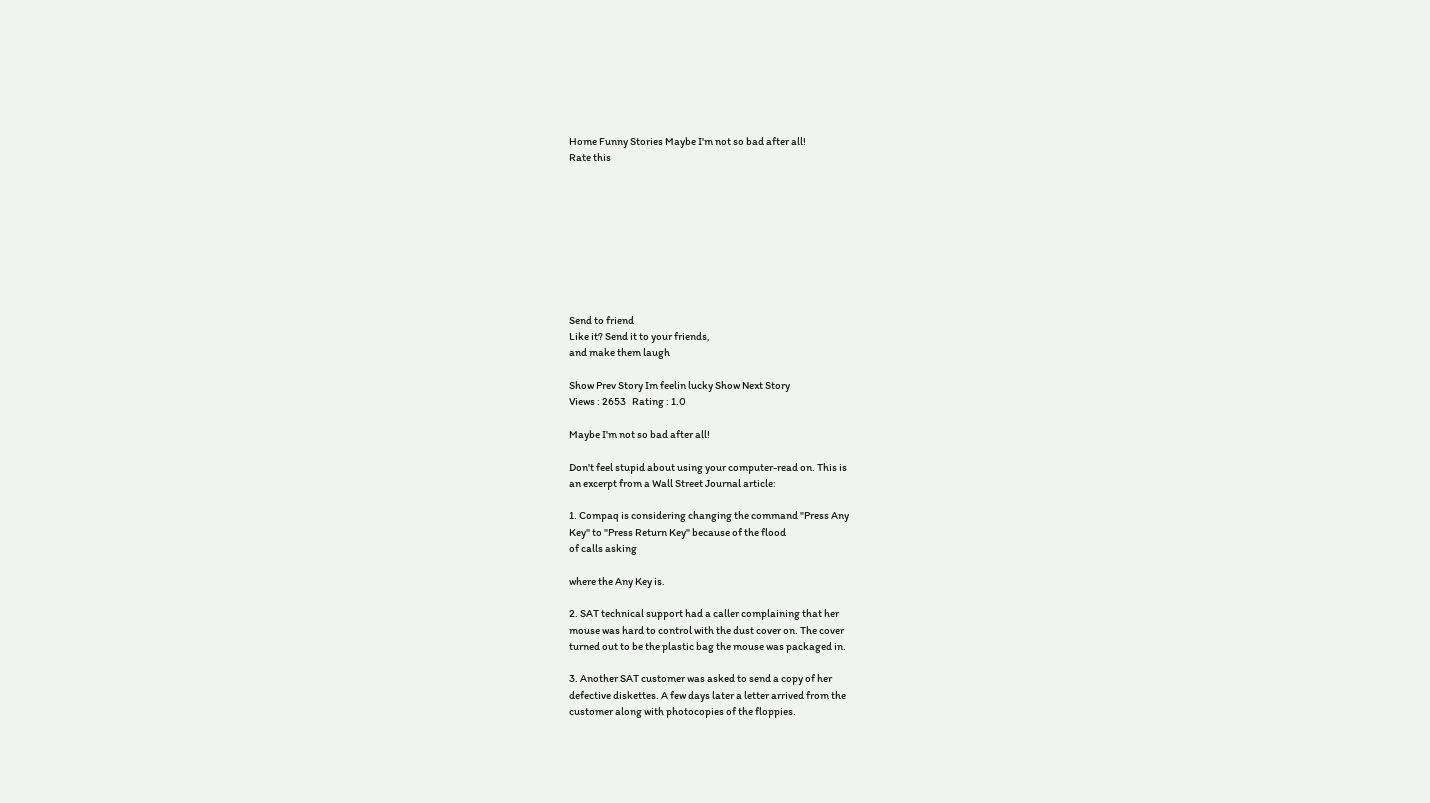Home Funny Stories Maybe I'm not so bad after all!
Rate this









Send to friend
Like it? Send it to your friends,
and make them laugh

Show Prev Story Im feelin lucky Show Next Story
Views : 2653   Rating : 1.0

Maybe I'm not so bad after all!

Don't feel stupid about using your computer-read on. This is
an excerpt from a Wall Street Journal article:

1. Compaq is considering changing the command "Press Any
Key" to "Press Return Key" because of the flood
of calls asking

where the Any Key is.

2. SAT technical support had a caller complaining that her
mouse was hard to control with the dust cover on. The cover
turned out to be the plastic bag the mouse was packaged in.

3. Another SAT customer was asked to send a copy of her
defective diskettes. A few days later a letter arrived from the
customer along with photocopies of the floppies.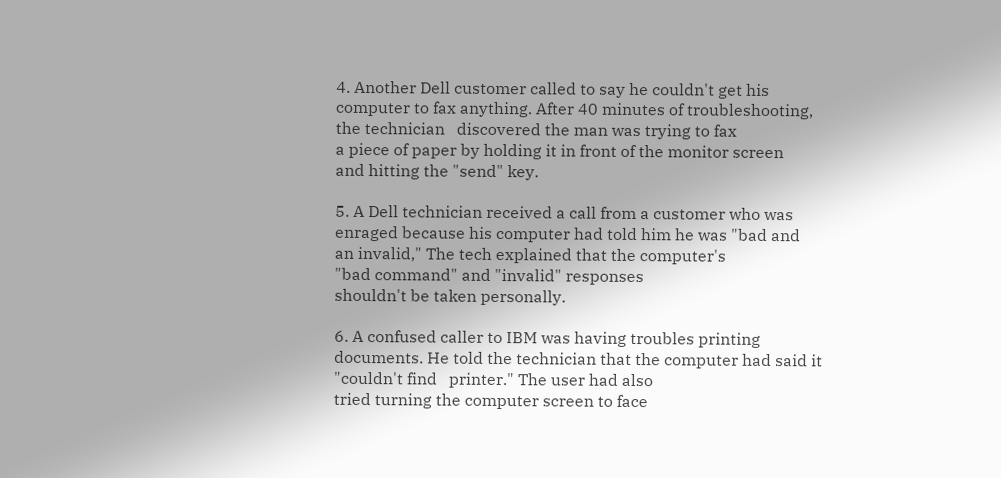4. Another Dell customer called to say he couldn't get his
computer to fax anything. After 40 minutes of troubleshooting,
the technician   discovered the man was trying to fax
a piece of paper by holding it in front of the monitor screen
and hitting the "send" key.

5. A Dell technician received a call from a customer who was
enraged because his computer had told him he was "bad and
an invalid," The tech explained that the computer's
"bad command" and "invalid" responses
shouldn't be taken personally.

6. A confused caller to IBM was having troubles printing
documents. He told the technician that the computer had said it
"couldn't find   printer." The user had also
tried turning the computer screen to face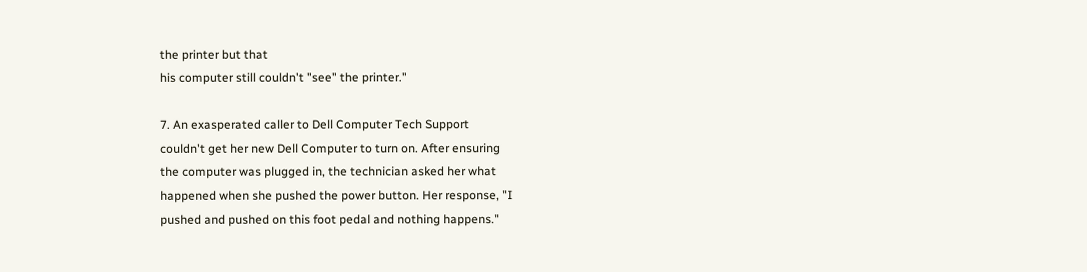the printer but that
his computer still couldn't "see" the printer."

7. An exasperated caller to Dell Computer Tech Support
couldn't get her new Dell Computer to turn on. After ensuring
the computer was plugged in, the technician asked her what
happened when she pushed the power button. Her response, "I
pushed and pushed on this foot pedal and nothing happens."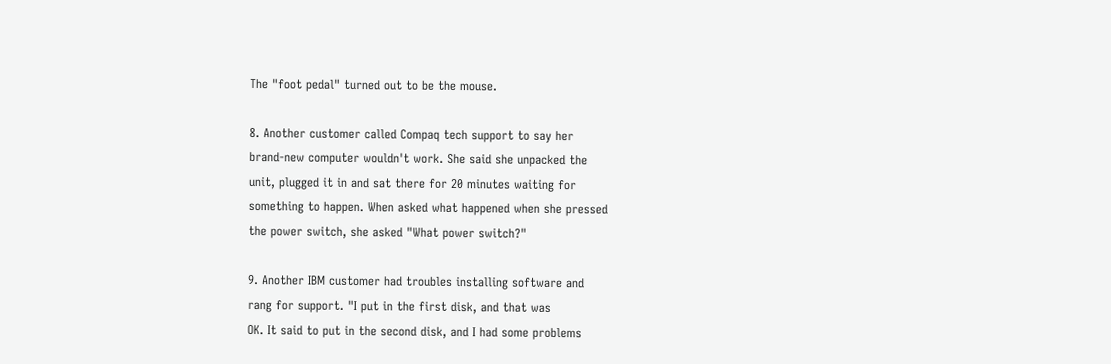The "foot pedal" turned out to be the mouse.

8. Another customer called Compaq tech support to say her
brand-new computer wouldn't work. She said she unpacked the
unit, plugged it in and sat there for 20 minutes waiting for
something to happen. When asked what happened when she pressed
the power switch, she asked "What power switch?"

9. Another IBM customer had troubles installing software and
rang for support. "I put in the first disk, and that was
OK. It said to put in the second disk, and I had some problems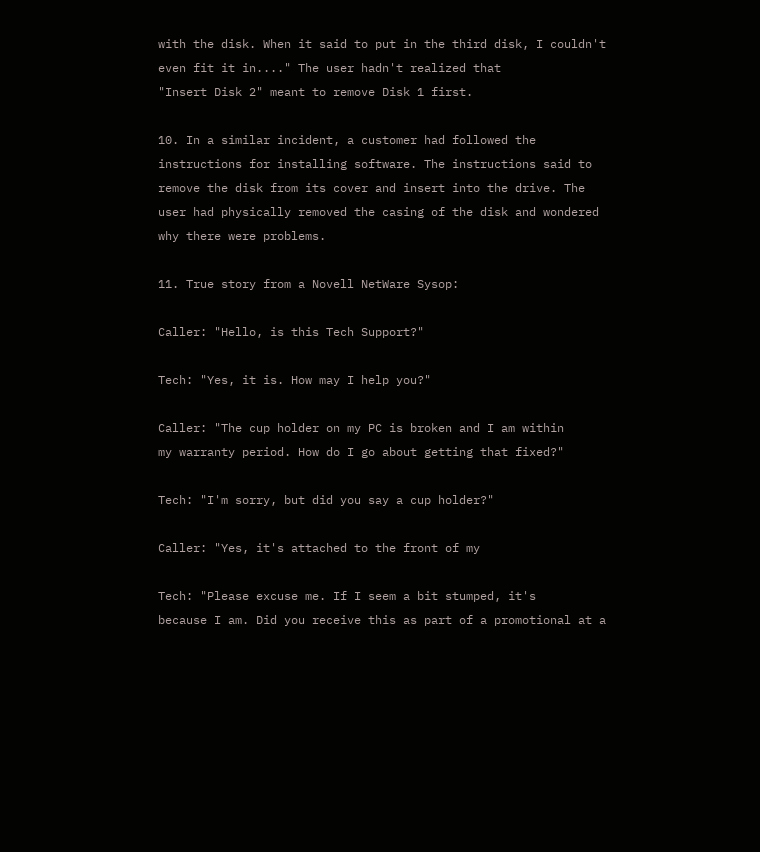with the disk. When it said to put in the third disk, I couldn't
even fit it in...." The user hadn't realized that
"Insert Disk 2" meant to remove Disk 1 first.

10. In a similar incident, a customer had followed the
instructions for installing software. The instructions said to
remove the disk from its cover and insert into the drive. The
user had physically removed the casing of the disk and wondered
why there were problems.

11. True story from a Novell NetWare Sysop:

Caller: "Hello, is this Tech Support?"

Tech: "Yes, it is. How may I help you?"

Caller: "The cup holder on my PC is broken and I am within
my warranty period. How do I go about getting that fixed?"

Tech: "I'm sorry, but did you say a cup holder?"

Caller: "Yes, it's attached to the front of my

Tech: "Please excuse me. If I seem a bit stumped, it's
because I am. Did you receive this as part of a promotional at a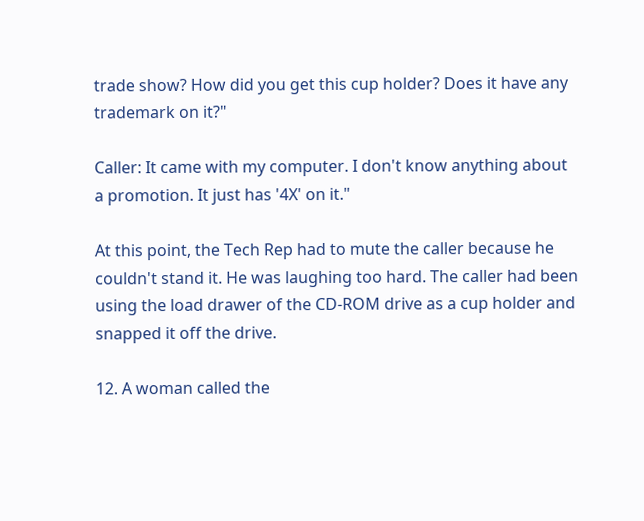trade show? How did you get this cup holder? Does it have any
trademark on it?"

Caller: It came with my computer. I don't know anything about
a promotion. It just has '4X' on it."

At this point, the Tech Rep had to mute the caller because he
couldn't stand it. He was laughing too hard. The caller had been
using the load drawer of the CD-ROM drive as a cup holder and
snapped it off the drive.

12. A woman called the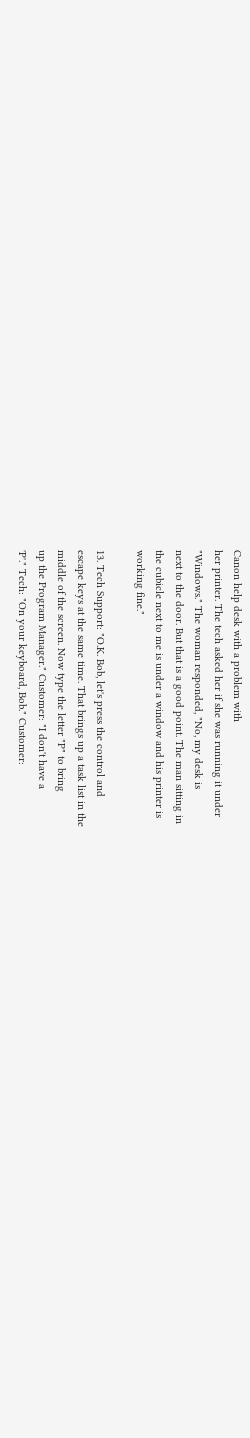Canon help desk with a problem with
her printer. The tech asked her if she was running it under
"Windows." The woman responded, "No, my desk is
next to the door. But that is a good point. The man sitting in
the cubicle next to me is under a window and his printer is
working fine."

13. Tech Support: "O.K. Bob, let's press the control and
escape keys at the same time. That brings up a task list in the
middle of the screen. Now type the letter "P" to bring
up the Program Manager." Customer: "I don't have a
'P'." Tech: "On your keyboard, Bob." Customer: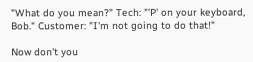"What do you mean?" Tech: "'P' on your keyboard,
Bob." Customer: "I'm not going to do that!"

Now don't you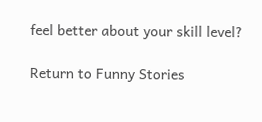feel better about your skill level?

Return to Funny Stories